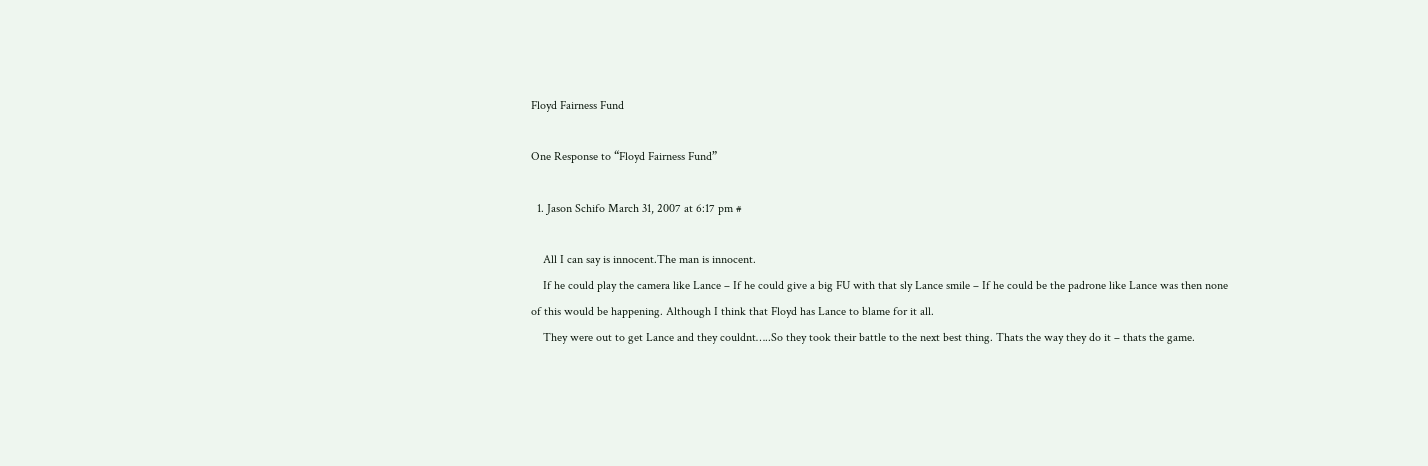Floyd Fairness Fund

One Response to “Floyd Fairness Fund”

  1. Jason Schifo March 31, 2007 at 6:17 pm #

    All I can say is innocent.The man is innocent.
    If he could play the camera like Lance – If he could give a big FU with that sly Lance smile – If he could be the padrone like Lance was then none of this would be happening. Although I think that Floyd has Lance to blame for it all.
    They were out to get Lance and they couldnt…..So they took their battle to the next best thing. Thats the way they do it – thats the game.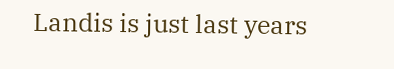Landis is just last years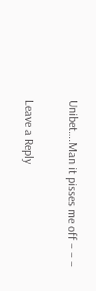Unibet….Man it pisses me off – – –

Leave a Reply